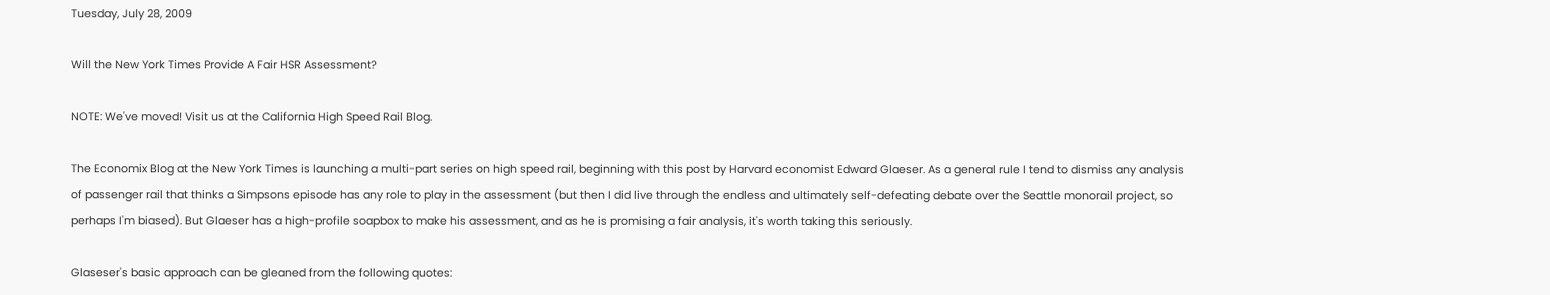Tuesday, July 28, 2009

Will the New York Times Provide A Fair HSR Assessment?

NOTE: We've moved! Visit us at the California High Speed Rail Blog.

The Economix Blog at the New York Times is launching a multi-part series on high speed rail, beginning with this post by Harvard economist Edward Glaeser. As a general rule I tend to dismiss any analysis of passenger rail that thinks a Simpsons episode has any role to play in the assessment (but then I did live through the endless and ultimately self-defeating debate over the Seattle monorail project, so perhaps I'm biased). But Glaeser has a high-profile soapbox to make his assessment, and as he is promising a fair analysis, it's worth taking this seriously.

Glaseser's basic approach can be gleaned from the following quotes: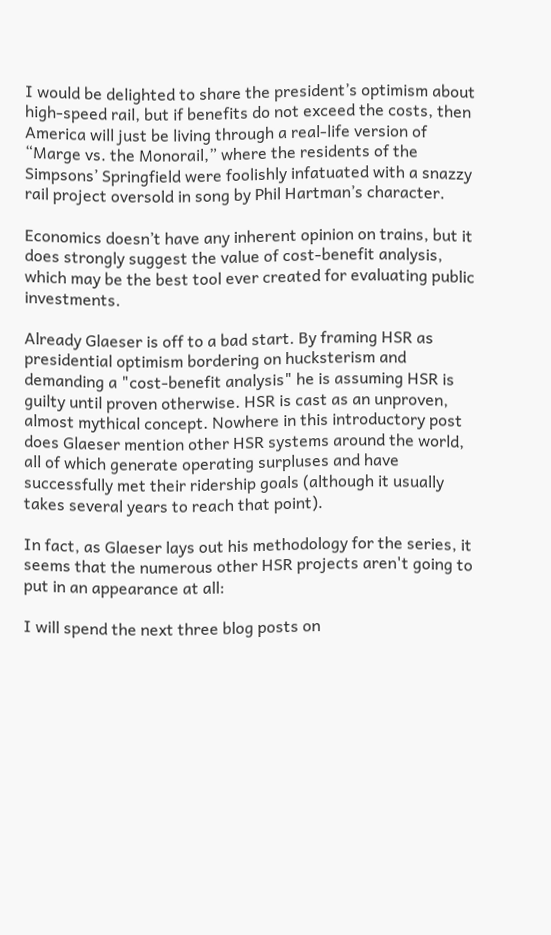I would be delighted to share the president’s optimism about high-speed rail, but if benefits do not exceed the costs, then America will just be living through a real-life version of “Marge vs. the Monorail,” where the residents of the Simpsons’ Springfield were foolishly infatuated with a snazzy rail project oversold in song by Phil Hartman’s character.

Economics doesn’t have any inherent opinion on trains, but it does strongly suggest the value of cost-benefit analysis, which may be the best tool ever created for evaluating public investments.

Already Glaeser is off to a bad start. By framing HSR as presidential optimism bordering on hucksterism and demanding a "cost-benefit analysis" he is assuming HSR is guilty until proven otherwise. HSR is cast as an unproven, almost mythical concept. Nowhere in this introductory post does Glaeser mention other HSR systems around the world, all of which generate operating surpluses and have successfully met their ridership goals (although it usually takes several years to reach that point).

In fact, as Glaeser lays out his methodology for the series, it seems that the numerous other HSR projects aren't going to put in an appearance at all:

I will spend the next three blog posts on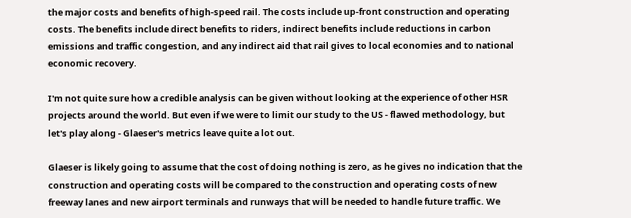the major costs and benefits of high-speed rail. The costs include up-front construction and operating costs. The benefits include direct benefits to riders, indirect benefits include reductions in carbon emissions and traffic congestion, and any indirect aid that rail gives to local economies and to national economic recovery.

I'm not quite sure how a credible analysis can be given without looking at the experience of other HSR projects around the world. But even if we were to limit our study to the US - flawed methodology, but let's play along - Glaeser's metrics leave quite a lot out.

Glaeser is likely going to assume that the cost of doing nothing is zero, as he gives no indication that the construction and operating costs will be compared to the construction and operating costs of new freeway lanes and new airport terminals and runways that will be needed to handle future traffic. We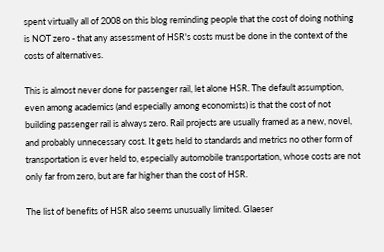spent virtually all of 2008 on this blog reminding people that the cost of doing nothing is NOT zero - that any assessment of HSR's costs must be done in the context of the costs of alternatives.

This is almost never done for passenger rail, let alone HSR. The default assumption, even among academics (and especially among economists) is that the cost of not building passenger rail is always zero. Rail projects are usually framed as a new, novel, and probably unnecessary cost. It gets held to standards and metrics no other form of transportation is ever held to, especially automobile transportation, whose costs are not only far from zero, but are far higher than the cost of HSR.

The list of benefits of HSR also seems unusually limited. Glaeser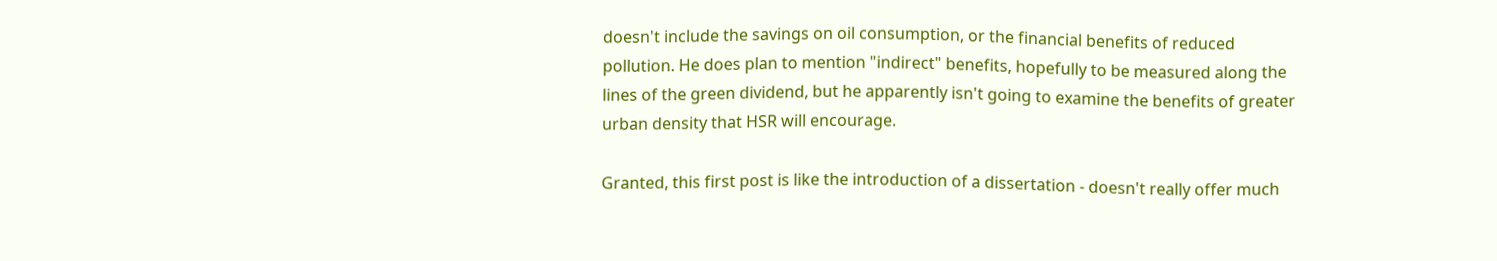doesn't include the savings on oil consumption, or the financial benefits of reduced pollution. He does plan to mention "indirect" benefits, hopefully to be measured along the lines of the green dividend, but he apparently isn't going to examine the benefits of greater urban density that HSR will encourage.

Granted, this first post is like the introduction of a dissertation - doesn't really offer much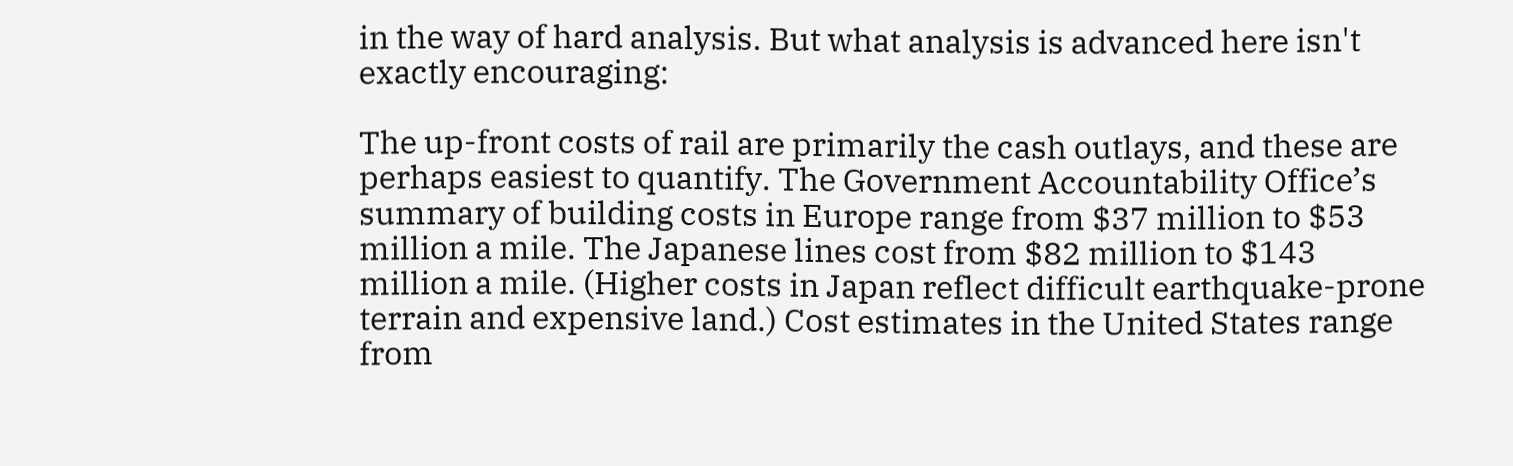in the way of hard analysis. But what analysis is advanced here isn't exactly encouraging:

The up-front costs of rail are primarily the cash outlays, and these are perhaps easiest to quantify. The Government Accountability Office’s summary of building costs in Europe range from $37 million to $53 million a mile. The Japanese lines cost from $82 million to $143 million a mile. (Higher costs in Japan reflect difficult earthquake-prone terrain and expensive land.) Cost estimates in the United States range from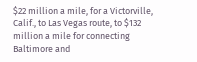$22 million a mile, for a Victorville, Calif., to Las Vegas route, to $132 million a mile for connecting Baltimore and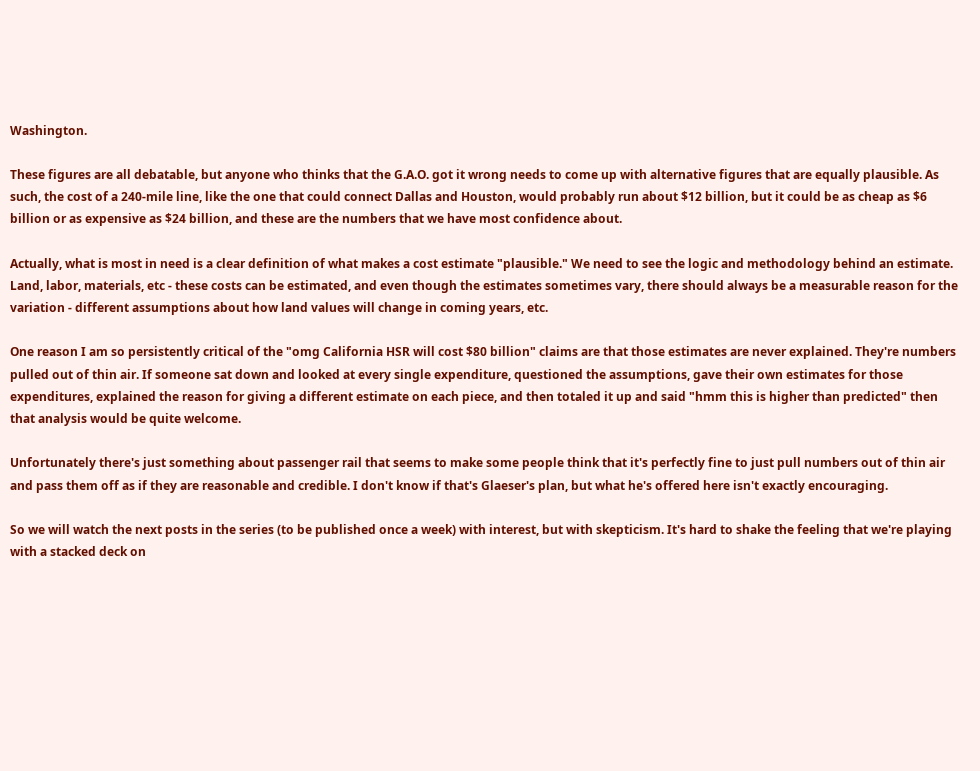Washington.

These figures are all debatable, but anyone who thinks that the G.A.O. got it wrong needs to come up with alternative figures that are equally plausible. As such, the cost of a 240-mile line, like the one that could connect Dallas and Houston, would probably run about $12 billion, but it could be as cheap as $6 billion or as expensive as $24 billion, and these are the numbers that we have most confidence about.

Actually, what is most in need is a clear definition of what makes a cost estimate "plausible." We need to see the logic and methodology behind an estimate. Land, labor, materials, etc - these costs can be estimated, and even though the estimates sometimes vary, there should always be a measurable reason for the variation - different assumptions about how land values will change in coming years, etc.

One reason I am so persistently critical of the "omg California HSR will cost $80 billion" claims are that those estimates are never explained. They're numbers pulled out of thin air. If someone sat down and looked at every single expenditure, questioned the assumptions, gave their own estimates for those expenditures, explained the reason for giving a different estimate on each piece, and then totaled it up and said "hmm this is higher than predicted" then that analysis would be quite welcome.

Unfortunately there's just something about passenger rail that seems to make some people think that it's perfectly fine to just pull numbers out of thin air and pass them off as if they are reasonable and credible. I don't know if that's Glaeser's plan, but what he's offered here isn't exactly encouraging.

So we will watch the next posts in the series (to be published once a week) with interest, but with skepticism. It's hard to shake the feeling that we're playing with a stacked deck on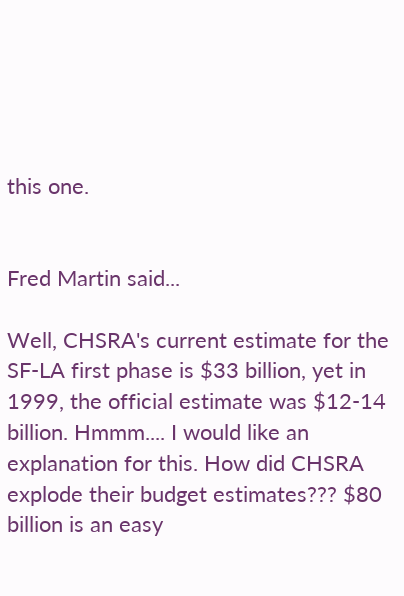this one.


Fred Martin said...

Well, CHSRA's current estimate for the SF-LA first phase is $33 billion, yet in 1999, the official estimate was $12-14 billion. Hmmm.... I would like an explanation for this. How did CHSRA explode their budget estimates??? $80 billion is an easy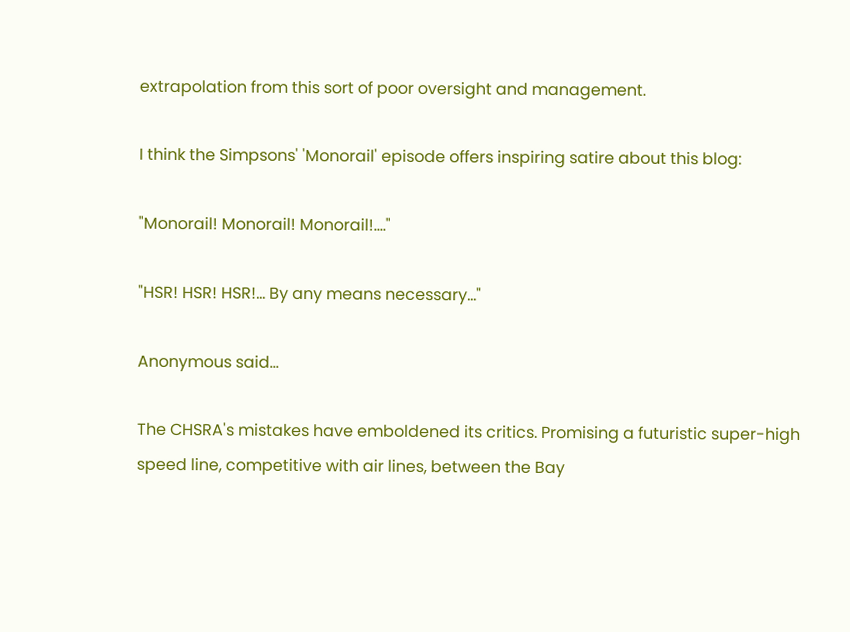extrapolation from this sort of poor oversight and management.

I think the Simpsons' 'Monorail' episode offers inspiring satire about this blog:

"Monorail! Monorail! Monorail!...."

"HSR! HSR! HSR!... By any means necessary..."

Anonymous said...

The CHSRA's mistakes have emboldened its critics. Promising a futuristic super-high speed line, competitive with air lines, between the Bay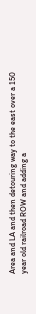Area and LA and then detouring way to the east over a 150 year old railroad ROW and adding a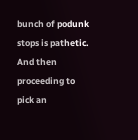bunch of podunk stops is pathetic. And then proceeding to pick an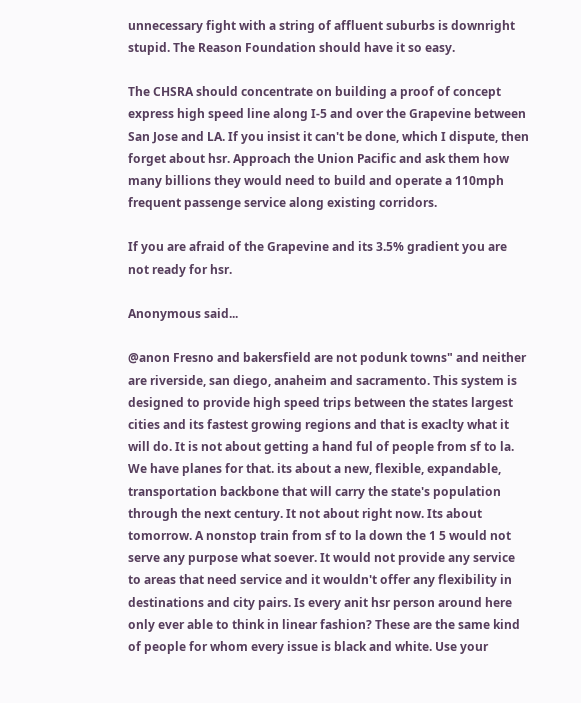unnecessary fight with a string of affluent suburbs is downright stupid. The Reason Foundation should have it so easy.

The CHSRA should concentrate on building a proof of concept express high speed line along I-5 and over the Grapevine between San Jose and LA. If you insist it can't be done, which I dispute, then forget about hsr. Approach the Union Pacific and ask them how many billions they would need to build and operate a 110mph frequent passenge service along existing corridors.

If you are afraid of the Grapevine and its 3.5% gradient you are not ready for hsr.

Anonymous said...

@anon Fresno and bakersfield are not podunk towns" and neither are riverside, san diego, anaheim and sacramento. This system is designed to provide high speed trips between the states largest cities and its fastest growing regions and that is exaclty what it will do. It is not about getting a hand ful of people from sf to la. We have planes for that. its about a new, flexible, expandable, transportation backbone that will carry the state's population through the next century. It not about right now. Its about tomorrow. A nonstop train from sf to la down the 1 5 would not serve any purpose what soever. It would not provide any service to areas that need service and it wouldn't offer any flexibility in destinations and city pairs. Is every anit hsr person around here only ever able to think in linear fashion? These are the same kind of people for whom every issue is black and white. Use your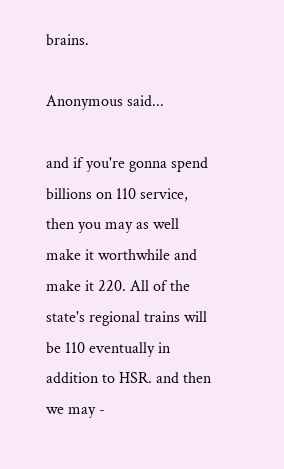brains.

Anonymous said...

and if you're gonna spend billions on 110 service, then you may as well make it worthwhile and make it 220. All of the state's regional trains will be 110 eventually in addition to HSR. and then we may -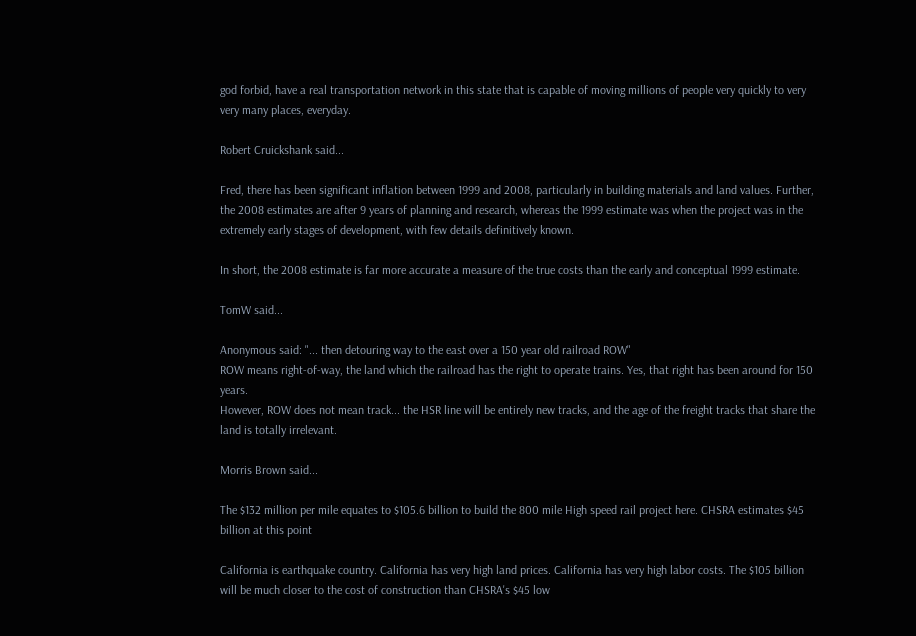god forbid, have a real transportation network in this state that is capable of moving millions of people very quickly to very very many places, everyday.

Robert Cruickshank said...

Fred, there has been significant inflation between 1999 and 2008, particularly in building materials and land values. Further, the 2008 estimates are after 9 years of planning and research, whereas the 1999 estimate was when the project was in the extremely early stages of development, with few details definitively known.

In short, the 2008 estimate is far more accurate a measure of the true costs than the early and conceptual 1999 estimate.

TomW said...

Anonymous said: "... then detouring way to the east over a 150 year old railroad ROW"
ROW means right-of-way, the land which the railroad has the right to operate trains. Yes, that right has been around for 150 years.
However, ROW does not mean track... the HSR line will be entirely new tracks, and the age of the freight tracks that share the land is totally irrelevant.

Morris Brown said...

The $132 million per mile equates to $105.6 billion to build the 800 mile High speed rail project here. CHSRA estimates $45 billion at this point

California is earthquake country. California has very high land prices. California has very high labor costs. The $105 billion will be much closer to the cost of construction than CHSRA's $45 low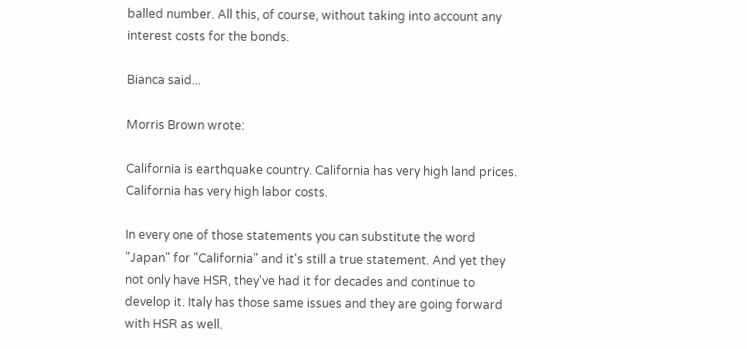balled number. All this, of course, without taking into account any interest costs for the bonds.

Bianca said...

Morris Brown wrote:

California is earthquake country. California has very high land prices. California has very high labor costs.

In every one of those statements you can substitute the word "Japan" for "California" and it's still a true statement. And yet they not only have HSR, they've had it for decades and continue to develop it. Italy has those same issues and they are going forward with HSR as well.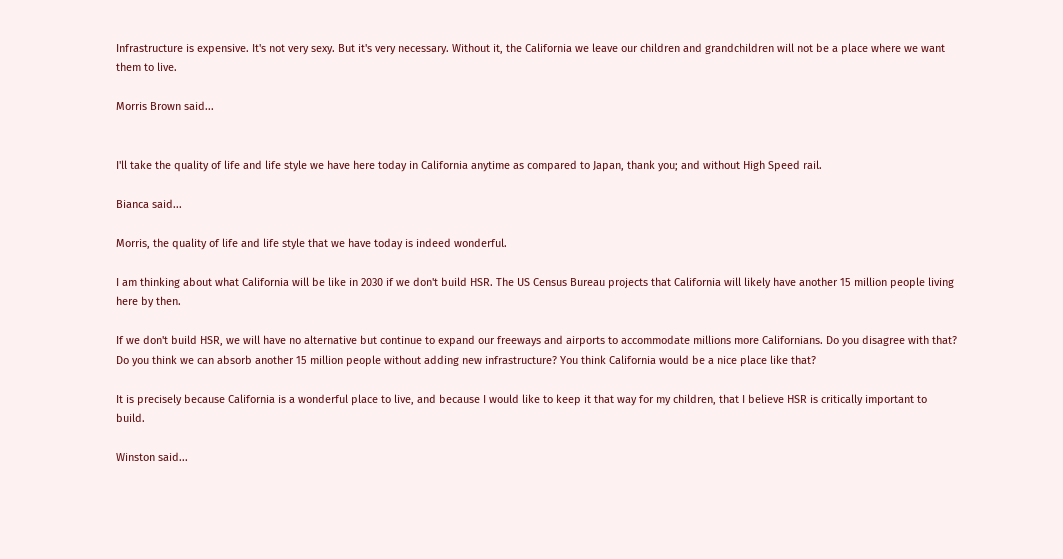Infrastructure is expensive. It's not very sexy. But it's very necessary. Without it, the California we leave our children and grandchildren will not be a place where we want them to live.

Morris Brown said...


I'll take the quality of life and life style we have here today in California anytime as compared to Japan, thank you; and without High Speed rail.

Bianca said...

Morris, the quality of life and life style that we have today is indeed wonderful.

I am thinking about what California will be like in 2030 if we don't build HSR. The US Census Bureau projects that California will likely have another 15 million people living here by then.

If we don't build HSR, we will have no alternative but continue to expand our freeways and airports to accommodate millions more Californians. Do you disagree with that? Do you think we can absorb another 15 million people without adding new infrastructure? You think California would be a nice place like that?

It is precisely because California is a wonderful place to live, and because I would like to keep it that way for my children, that I believe HSR is critically important to build.

Winston said...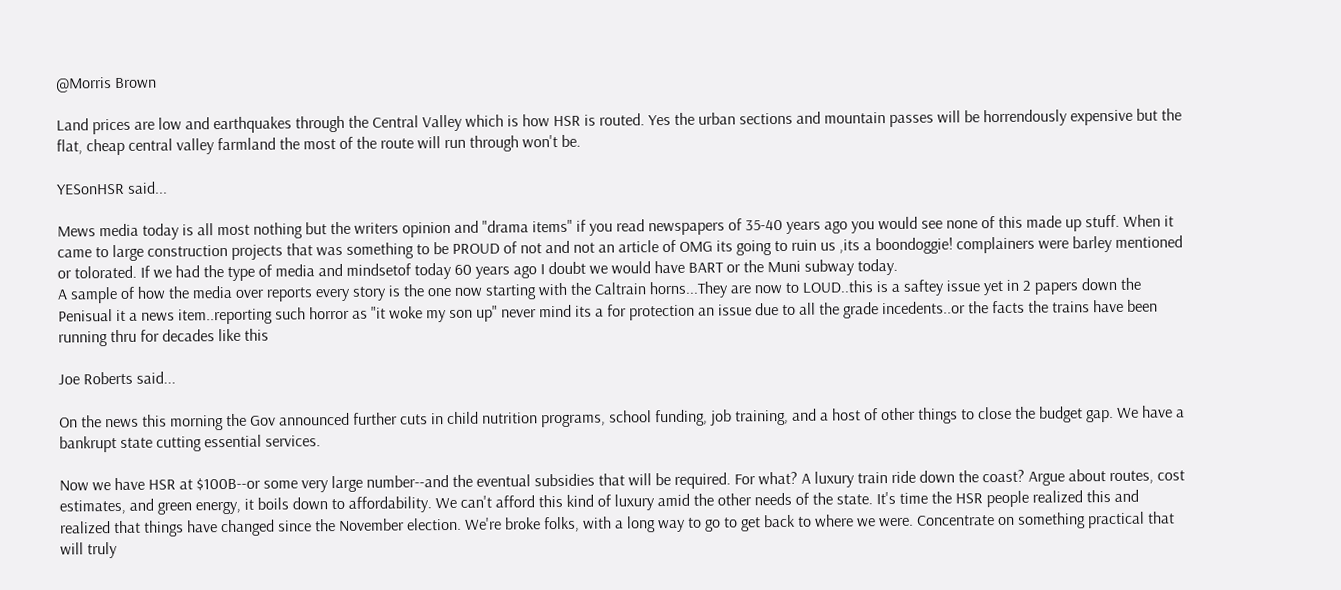@Morris Brown

Land prices are low and earthquakes through the Central Valley which is how HSR is routed. Yes the urban sections and mountain passes will be horrendously expensive but the flat, cheap central valley farmland the most of the route will run through won't be.

YESonHSR said...

Mews media today is all most nothing but the writers opinion and "drama items" if you read newspapers of 35-40 years ago you would see none of this made up stuff. When it came to large construction projects that was something to be PROUD of not and not an article of OMG its going to ruin us ,its a boondoggie! complainers were barley mentioned or tolorated. If we had the type of media and mindsetof today 60 years ago I doubt we would have BART or the Muni subway today.
A sample of how the media over reports every story is the one now starting with the Caltrain horns...They are now to LOUD..this is a saftey issue yet in 2 papers down the Penisual it a news item..reporting such horror as "it woke my son up" never mind its a for protection an issue due to all the grade incedents..or the facts the trains have been running thru for decades like this

Joe Roberts said...

On the news this morning the Gov announced further cuts in child nutrition programs, school funding, job training, and a host of other things to close the budget gap. We have a bankrupt state cutting essential services.

Now we have HSR at $100B--or some very large number--and the eventual subsidies that will be required. For what? A luxury train ride down the coast? Argue about routes, cost estimates, and green energy, it boils down to affordability. We can't afford this kind of luxury amid the other needs of the state. It's time the HSR people realized this and realized that things have changed since the November election. We're broke folks, with a long way to go to get back to where we were. Concentrate on something practical that will truly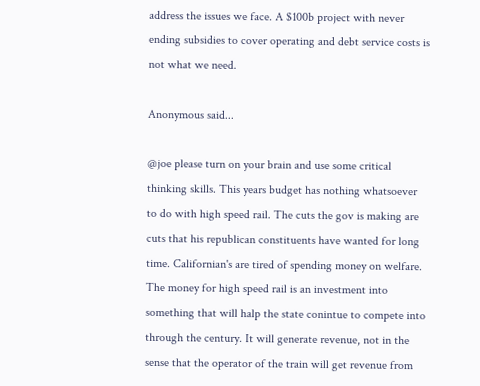address the issues we face. A $100b project with never ending subsidies to cover operating and debt service costs is not what we need.

Anonymous said...

@joe please turn on your brain and use some critical thinking skills. This years budget has nothing whatsoever to do with high speed rail. The cuts the gov is making are cuts that his republican constituents have wanted for long time. Californian's are tired of spending money on welfare. The money for high speed rail is an investment into something that will halp the state conintue to compete into through the century. It will generate revenue, not in the sense that the operator of the train will get revenue from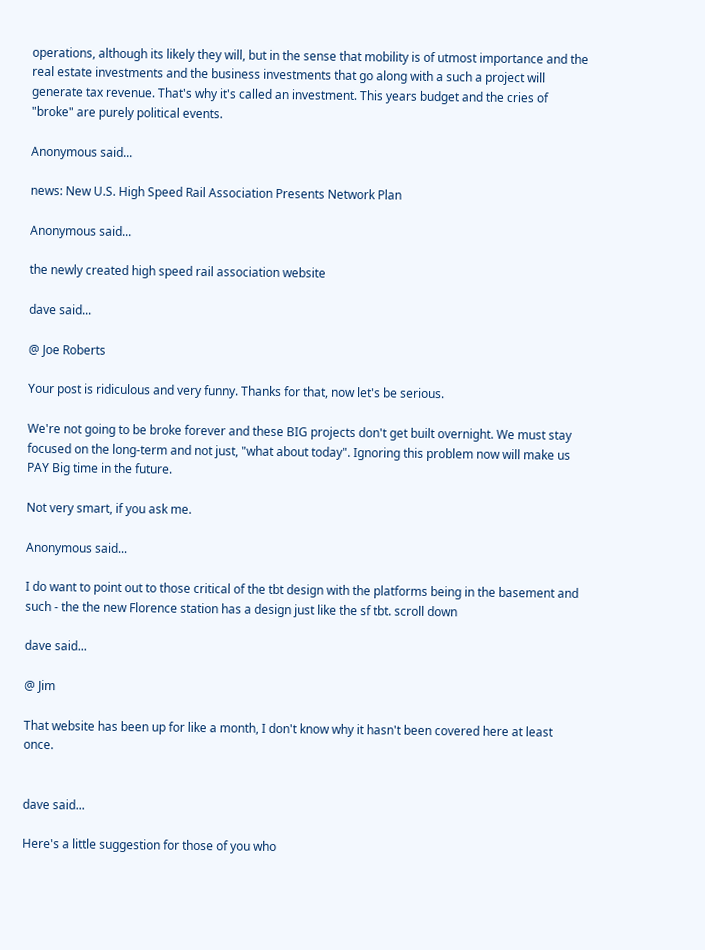operations, although its likely they will, but in the sense that mobility is of utmost importance and the real estate investments and the business investments that go along with a such a project will generate tax revenue. That's why it's called an investment. This years budget and the cries of "broke" are purely political events.

Anonymous said...

news: New U.S. High Speed Rail Association Presents Network Plan

Anonymous said...

the newly created high speed rail association website

dave said...

@ Joe Roberts

Your post is ridiculous and very funny. Thanks for that, now let's be serious.

We're not going to be broke forever and these BIG projects don't get built overnight. We must stay focused on the long-term and not just, "what about today". Ignoring this problem now will make us PAY Big time in the future.

Not very smart, if you ask me.

Anonymous said...

I do want to point out to those critical of the tbt design with the platforms being in the basement and such - the the new Florence station has a design just like the sf tbt. scroll down

dave said...

@ Jim

That website has been up for like a month, I don't know why it hasn't been covered here at least once.


dave said...

Here's a little suggestion for those of you who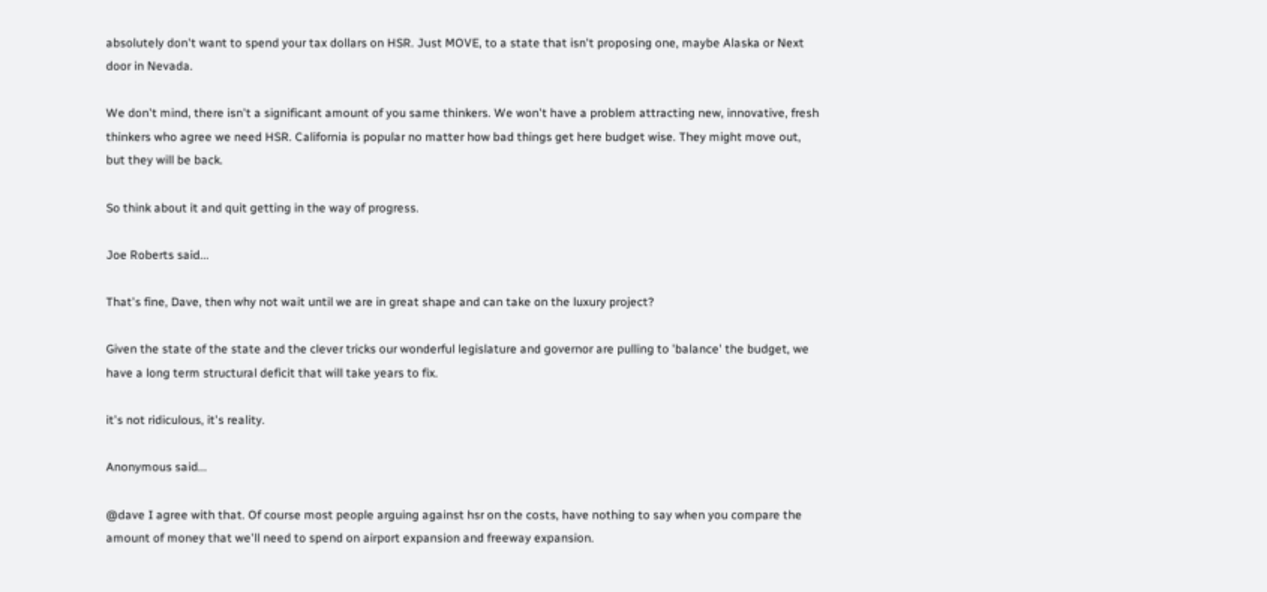absolutely don't want to spend your tax dollars on HSR. Just MOVE, to a state that isn't proposing one, maybe Alaska or Next door in Nevada.

We don't mind, there isn't a significant amount of you same thinkers. We won't have a problem attracting new, innovative, fresh thinkers who agree we need HSR. California is popular no matter how bad things get here budget wise. They might move out, but they will be back.

So think about it and quit getting in the way of progress.

Joe Roberts said...

That's fine, Dave, then why not wait until we are in great shape and can take on the luxury project?

Given the state of the state and the clever tricks our wonderful legislature and governor are pulling to 'balance' the budget, we have a long term structural deficit that will take years to fix.

it's not ridiculous, it's reality.

Anonymous said...

@dave I agree with that. Of course most people arguing against hsr on the costs, have nothing to say when you compare the amount of money that we'll need to spend on airport expansion and freeway expansion.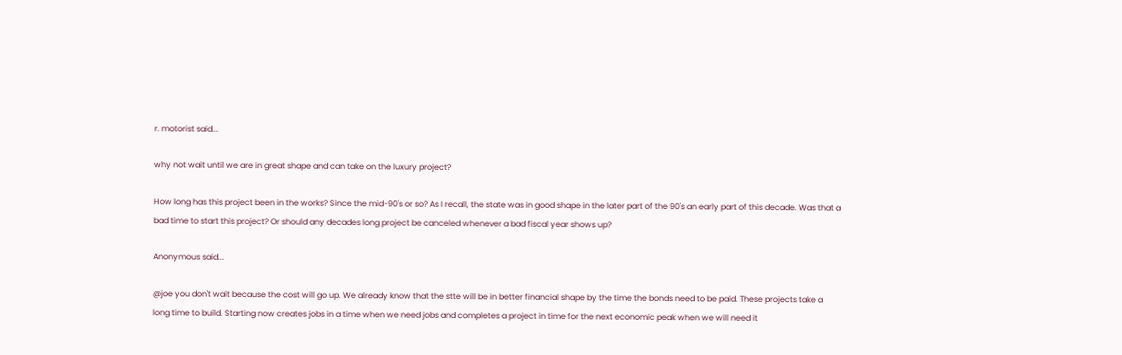r. motorist said...

why not wait until we are in great shape and can take on the luxury project?

How long has this project been in the works? Since the mid-90's or so? As I recall, the state was in good shape in the later part of the 90's an early part of this decade. Was that a bad time to start this project? Or should any decades long project be canceled whenever a bad fiscal year shows up?

Anonymous said...

@joe you don't wait because the cost will go up. We already know that the stte will be in better financial shape by the time the bonds need to be paid. These projects take a long time to build. Starting now creates jobs in a time when we need jobs and completes a project in time for the next economic peak when we will need it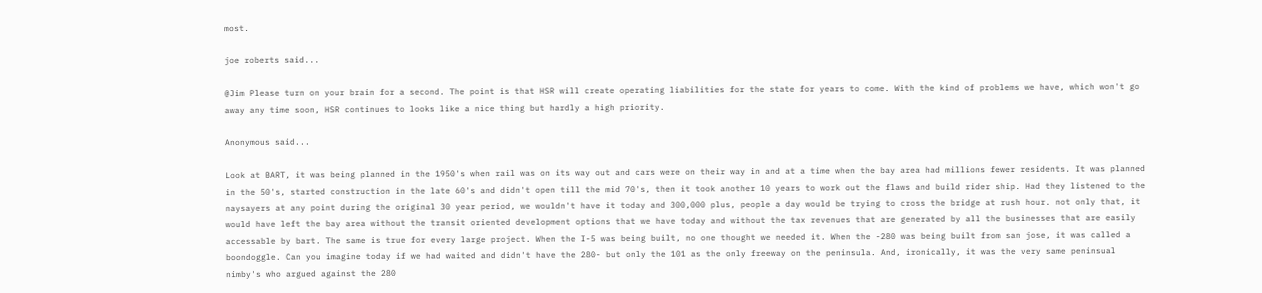most.

joe roberts said...

@Jim Please turn on your brain for a second. The point is that HSR will create operating liabilities for the state for years to come. With the kind of problems we have, which won't go away any time soon, HSR continues to looks like a nice thing but hardly a high priority.

Anonymous said...

Look at BART, it was being planned in the 1950's when rail was on its way out and cars were on their way in and at a time when the bay area had millions fewer residents. It was planned in the 50's, started construction in the late 60's and didn't open till the mid 70's, then it took another 10 years to work out the flaws and build rider ship. Had they listened to the naysayers at any point during the original 30 year period, we wouldn't have it today and 300,000 plus, people a day would be trying to cross the bridge at rush hour. not only that, it would have left the bay area without the transit oriented development options that we have today and without the tax revenues that are generated by all the businesses that are easily accessable by bart. The same is true for every large project. When the I-5 was being built, no one thought we needed it. When the -280 was being built from san jose, it was called a boondoggle. Can you imagine today if we had waited and didn't have the 280- but only the 101 as the only freeway on the peninsula. And, ironically, it was the very same peninsual nimby's who argued against the 280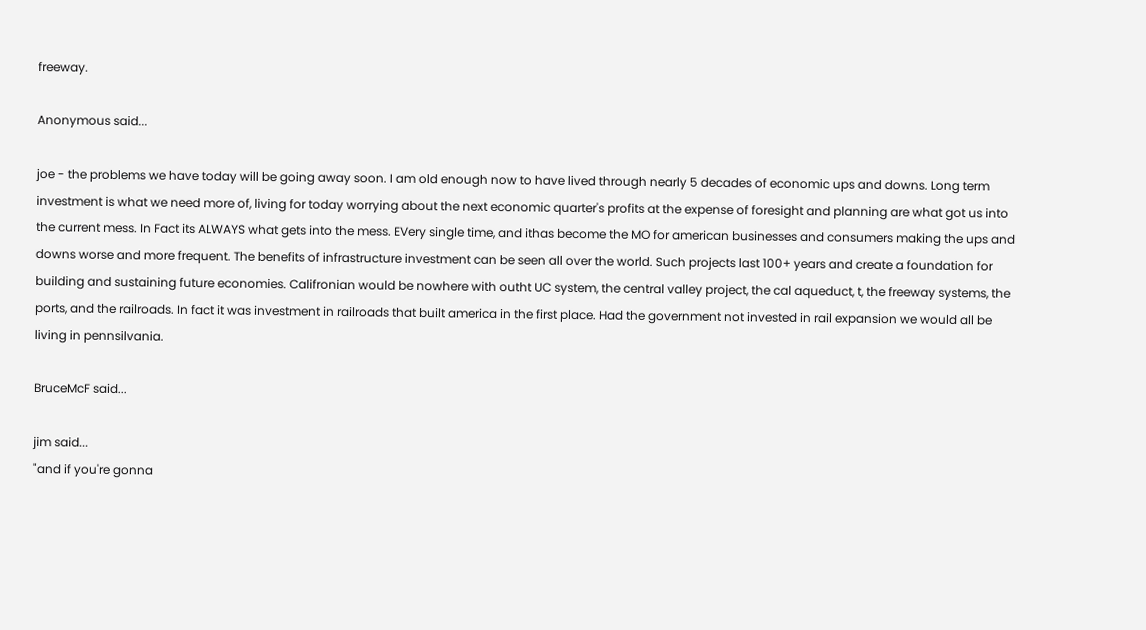freeway.

Anonymous said...

joe - the problems we have today will be going away soon. I am old enough now to have lived through nearly 5 decades of economic ups and downs. Long term investment is what we need more of, living for today worrying about the next economic quarter's profits at the expense of foresight and planning are what got us into the current mess. In Fact its ALWAYS what gets into the mess. EVery single time, and ithas become the MO for american businesses and consumers making the ups and downs worse and more frequent. The benefits of infrastructure investment can be seen all over the world. Such projects last 100+ years and create a foundation for building and sustaining future economies. Califronian would be nowhere with outht UC system, the central valley project, the cal aqueduct, t, the freeway systems, the ports, and the railroads. In fact it was investment in railroads that built america in the first place. Had the government not invested in rail expansion we would all be living in pennsilvania.

BruceMcF said...

jim said...
"and if you're gonna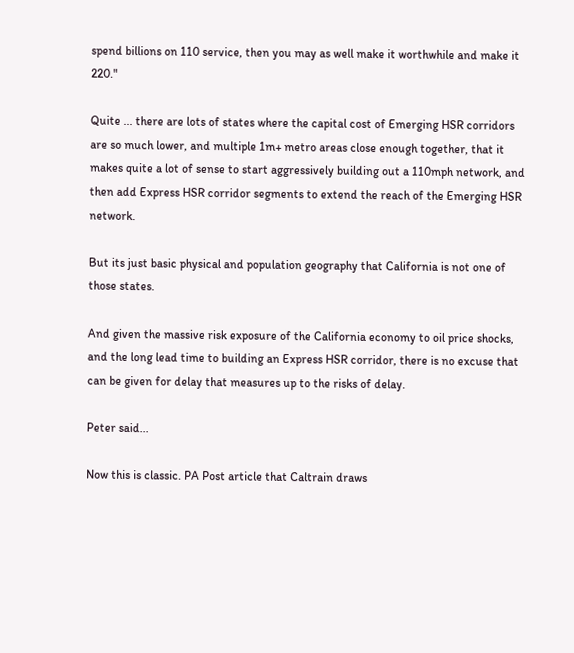spend billions on 110 service, then you may as well make it worthwhile and make it 220."

Quite ... there are lots of states where the capital cost of Emerging HSR corridors are so much lower, and multiple 1m+ metro areas close enough together, that it makes quite a lot of sense to start aggressively building out a 110mph network, and then add Express HSR corridor segments to extend the reach of the Emerging HSR network.

But its just basic physical and population geography that California is not one of those states.

And given the massive risk exposure of the California economy to oil price shocks, and the long lead time to building an Express HSR corridor, there is no excuse that can be given for delay that measures up to the risks of delay.

Peter said...

Now this is classic. PA Post article that Caltrain draws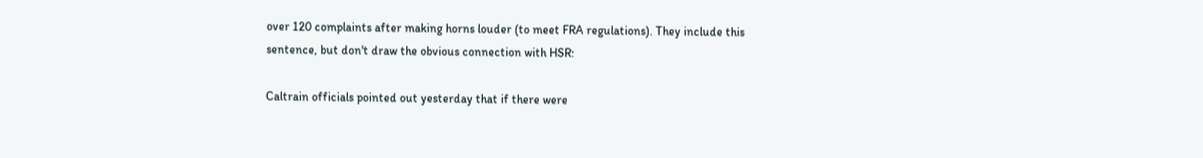over 120 complaints after making horns louder (to meet FRA regulations). They include this sentence, but don't draw the obvious connection with HSR:

Caltrain officials pointed out yesterday that if there were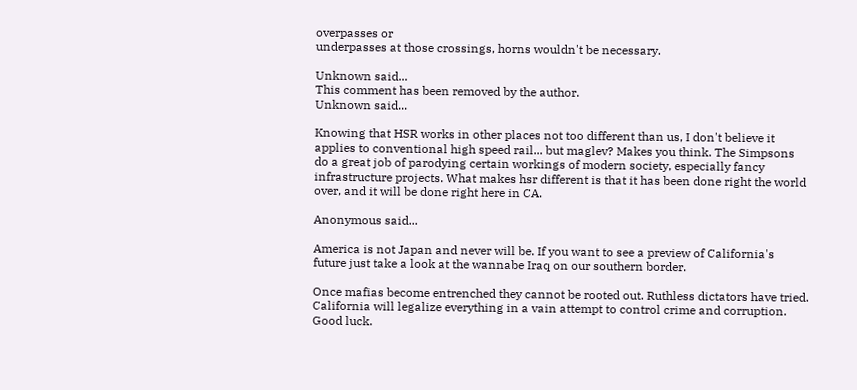overpasses or
underpasses at those crossings, horns wouldn't be necessary.

Unknown said...
This comment has been removed by the author.
Unknown said...

Knowing that HSR works in other places not too different than us, I don't believe it applies to conventional high speed rail... but maglev? Makes you think. The Simpsons do a great job of parodying certain workings of modern society, especially fancy infrastructure projects. What makes hsr different is that it has been done right the world over, and it will be done right here in CA.

Anonymous said...

America is not Japan and never will be. If you want to see a preview of California's future just take a look at the wannabe Iraq on our southern border.

Once mafias become entrenched they cannot be rooted out. Ruthless dictators have tried. California will legalize everything in a vain attempt to control crime and corruption. Good luck.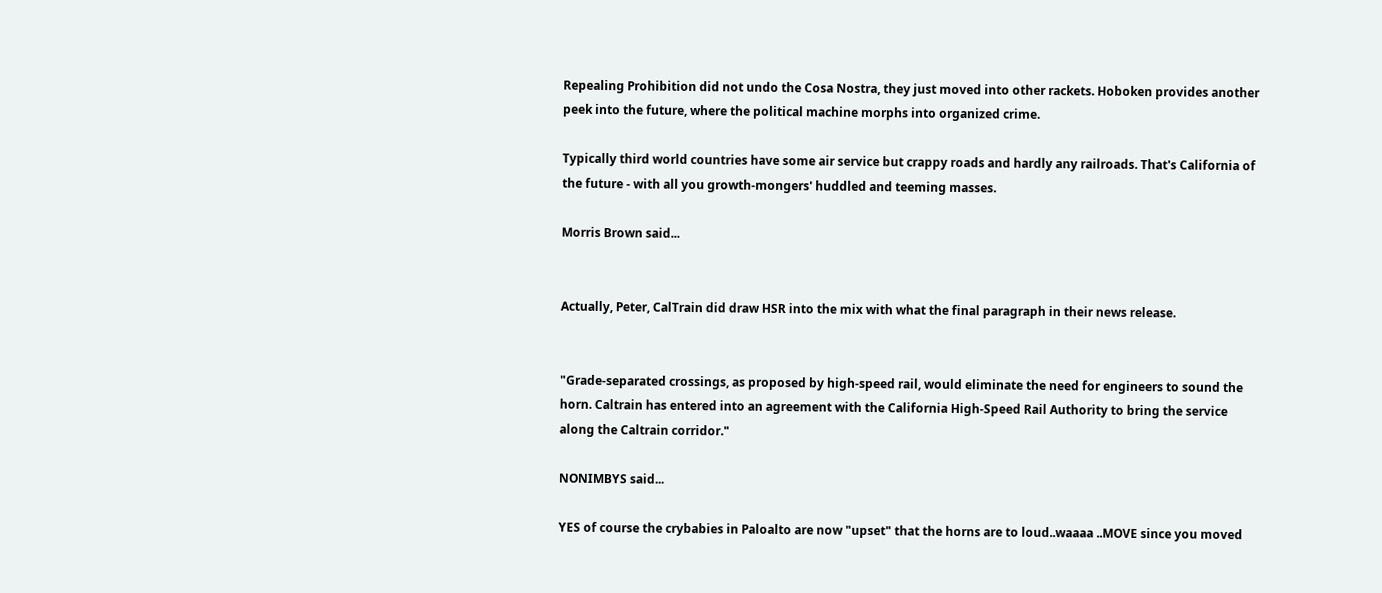Repealing Prohibition did not undo the Cosa Nostra, they just moved into other rackets. Hoboken provides another peek into the future, where the political machine morphs into organized crime.

Typically third world countries have some air service but crappy roads and hardly any railroads. That's California of the future - with all you growth-mongers' huddled and teeming masses.

Morris Brown said...


Actually, Peter, CalTrain did draw HSR into the mix with what the final paragraph in their news release.


"Grade-separated crossings, as proposed by high-speed rail, would eliminate the need for engineers to sound the horn. Caltrain has entered into an agreement with the California High-Speed Rail Authority to bring the service along the Caltrain corridor."

NONIMBYS said...

YES of course the crybabies in Paloalto are now "upset" that the horns are to loud..waaaa ..MOVE since you moved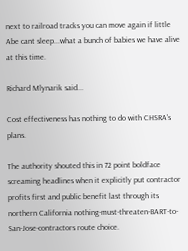next to railroad tracks you can move again if little Abe cant sleep...what a bunch of babies we have alive at this time.

Richard Mlynarik said...

Cost effectiveness has nothing to do with CHSRA's plans.

The authority shouted this in 72 point boldface screaming headlines when it explicitly put contractor profits first and public benefit last through its northern California nothing-must-threaten-BART-to-San-Jose-contractors route choice.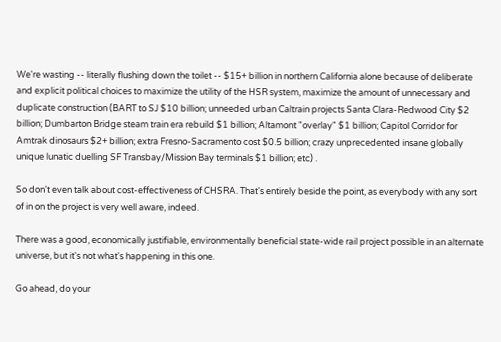We're wasting -- literally flushing down the toilet -- $15+ billion in northern California alone because of deliberate and explicit political choices to maximize the utility of the HSR system, maximize the amount of unnecessary and duplicate construction (BART to SJ $10 billion; unneeded urban Caltrain projects Santa Clara-Redwood City $2 billion; Dumbarton Bridge steam train era rebuild $1 billion; Altamont "overlay" $1 billion; Capitol Corridor for Amtrak dinosaurs $2+ billion; extra Fresno-Sacramento cost $0.5 billion; crazy unprecedented insane globally unique lunatic duelling SF Transbay/Mission Bay terminals $1 billion; etc) .

So don't even talk about cost-effectiveness of CHSRA. That's entirely beside the point, as everybody with any sort of in on the project is very well aware, indeed.

There was a good, economically justifiable, environmentally beneficial state-wide rail project possible in an alternate universe, but it's not what's happening in this one.

Go ahead, do your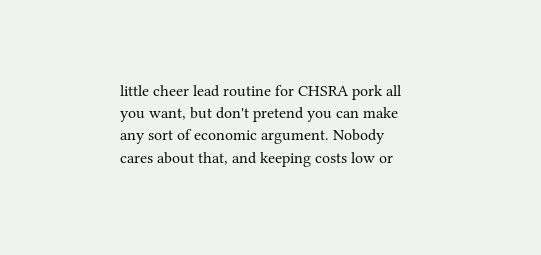little cheer lead routine for CHSRA pork all you want, but don't pretend you can make any sort of economic argument. Nobody cares about that, and keeping costs low or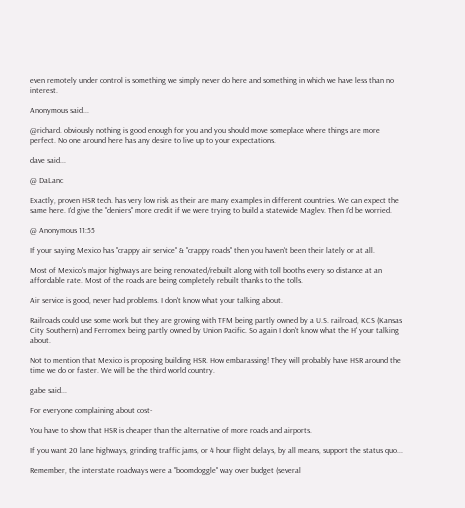even remotely under control is something we simply never do here and something in which we have less than no interest.

Anonymous said...

@richard. obviously nothing is good enough for you and you should move someplace where things are more perfect. No one around here has any desire to live up to your expectations.

dave said...

@ DaLanc

Exactly, proven HSR tech. has very low risk as their are many examples in different countries. We can expect the same here. I'd give the "deniers" more credit if we were trying to build a statewide Maglev. Then I'd be worried.

@ Anonymous 11:55

If your saying Mexico has "crappy air service" & "crappy roads" then you haven't been their lately or at all.

Most of Mexico's major highways are being renovated/rebuilt along with toll booths every so distance at an affordable rate. Most of the roads are being completely rebuilt thanks to the tolls.

Air service is good, never had problems. I don't know what your talking about.

Railroads could use some work but they are growing with TFM being partly owned by a U.S. railroad, KCS (Kansas City Southern) and Ferromex being partly owned by Union Pacific. So again I don't know what the H' your talking about.

Not to mention that Mexico is proposing building HSR. How embarassing! They will probably have HSR around the time we do or faster. We will be the third world country.

gabe said...

For everyone complaining about cost-

You have to show that HSR is cheaper than the alternative of more roads and airports.

If you want 20 lane highways, grinding traffic jams, or 4 hour flight delays, by all means, support the status quo...

Remember, the interstate roadways were a "boomdoggle" way over budget (several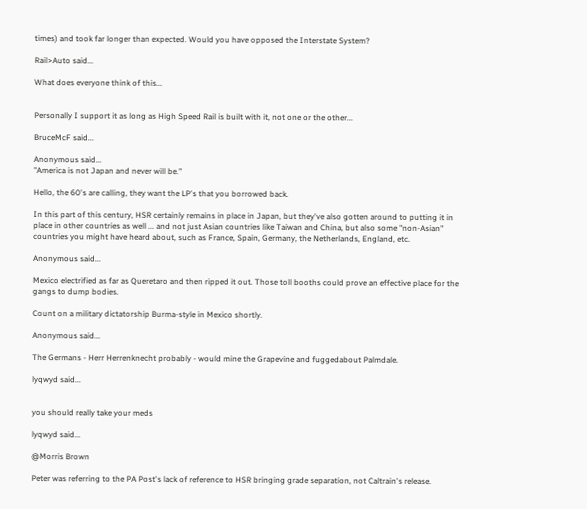times) and took far longer than expected. Would you have opposed the Interstate System?

Rail>Auto said...

What does everyone think of this...


Personally I support it as long as High Speed Rail is built with it, not one or the other...

BruceMcF said...

Anonymous said...
"America is not Japan and never will be."

Hello, the 60's are calling, they want the LP's that you borrowed back.

In this part of this century, HSR certainly remains in place in Japan, but they've also gotten around to putting it in place in other countries as well ... and not just Asian countries like Taiwan and China, but also some "non-Asian" countries you might have heard about, such as France, Spain, Germany, the Netherlands, England, etc.

Anonymous said...

Mexico electrified as far as Queretaro and then ripped it out. Those toll booths could prove an effective place for the gangs to dump bodies.

Count on a military dictatorship Burma-style in Mexico shortly.

Anonymous said...

The Germans - Herr Herrenknecht probably - would mine the Grapevine and fuggedabout Palmdale.

lyqwyd said...


you should really take your meds

lyqwyd said...

@Morris Brown

Peter was referring to the PA Post's lack of reference to HSR bringing grade separation, not Caltrain's release.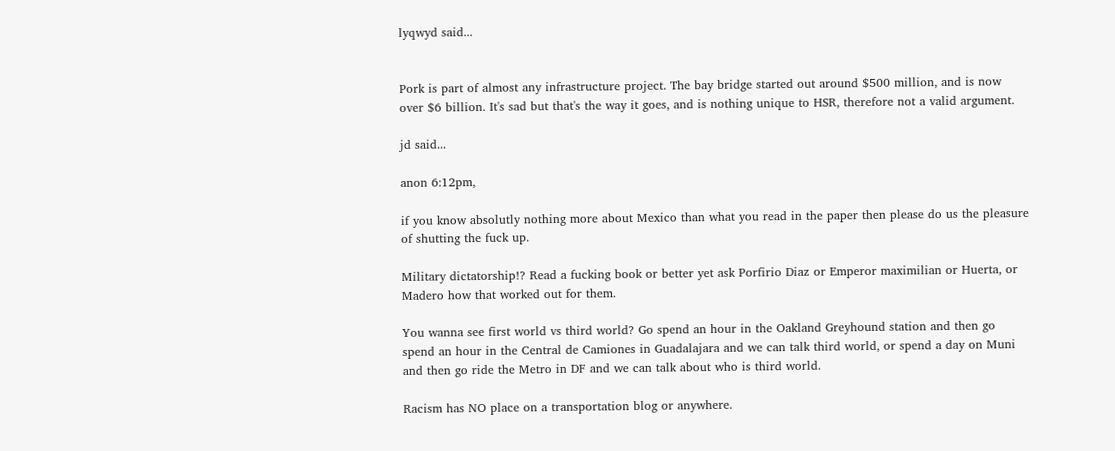lyqwyd said...


Pork is part of almost any infrastructure project. The bay bridge started out around $500 million, and is now over $6 billion. It's sad but that's the way it goes, and is nothing unique to HSR, therefore not a valid argument.

jd said...

anon 6:12pm,

if you know absolutly nothing more about Mexico than what you read in the paper then please do us the pleasure of shutting the fuck up.

Military dictatorship!? Read a fucking book or better yet ask Porfirio Diaz or Emperor maximilian or Huerta, or Madero how that worked out for them.

You wanna see first world vs third world? Go spend an hour in the Oakland Greyhound station and then go spend an hour in the Central de Camiones in Guadalajara and we can talk third world, or spend a day on Muni and then go ride the Metro in DF and we can talk about who is third world.

Racism has NO place on a transportation blog or anywhere.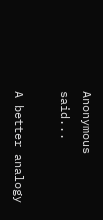Anonymous said...

A better analogy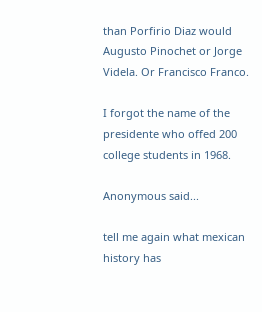than Porfirio Diaz would Augusto Pinochet or Jorge Videla. Or Francisco Franco.

I forgot the name of the presidente who offed 200 college students in 1968.

Anonymous said...

tell me again what mexican history has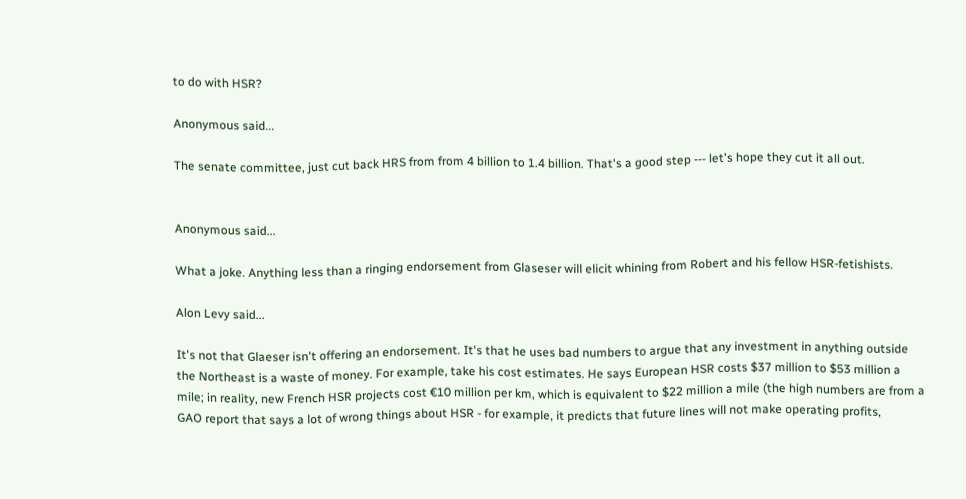to do with HSR?

Anonymous said...

The senate committee, just cut back HRS from from 4 billion to 1.4 billion. That's a good step --- let's hope they cut it all out.


Anonymous said...

What a joke. Anything less than a ringing endorsement from Glaseser will elicit whining from Robert and his fellow HSR-fetishists.

Alon Levy said...

It's not that Glaeser isn't offering an endorsement. It's that he uses bad numbers to argue that any investment in anything outside the Northeast is a waste of money. For example, take his cost estimates. He says European HSR costs $37 million to $53 million a mile; in reality, new French HSR projects cost €10 million per km, which is equivalent to $22 million a mile (the high numbers are from a GAO report that says a lot of wrong things about HSR - for example, it predicts that future lines will not make operating profits,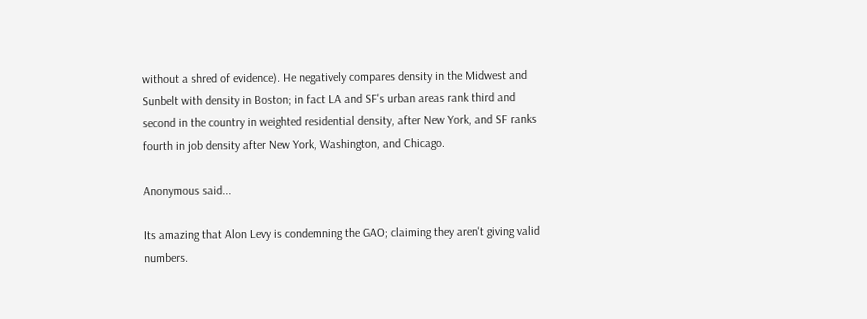without a shred of evidence). He negatively compares density in the Midwest and Sunbelt with density in Boston; in fact LA and SF's urban areas rank third and second in the country in weighted residential density, after New York, and SF ranks fourth in job density after New York, Washington, and Chicago.

Anonymous said...

Its amazing that Alon Levy is condemning the GAO; claiming they aren't giving valid numbers.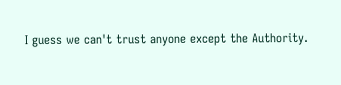I guess we can't trust anyone except the Authority.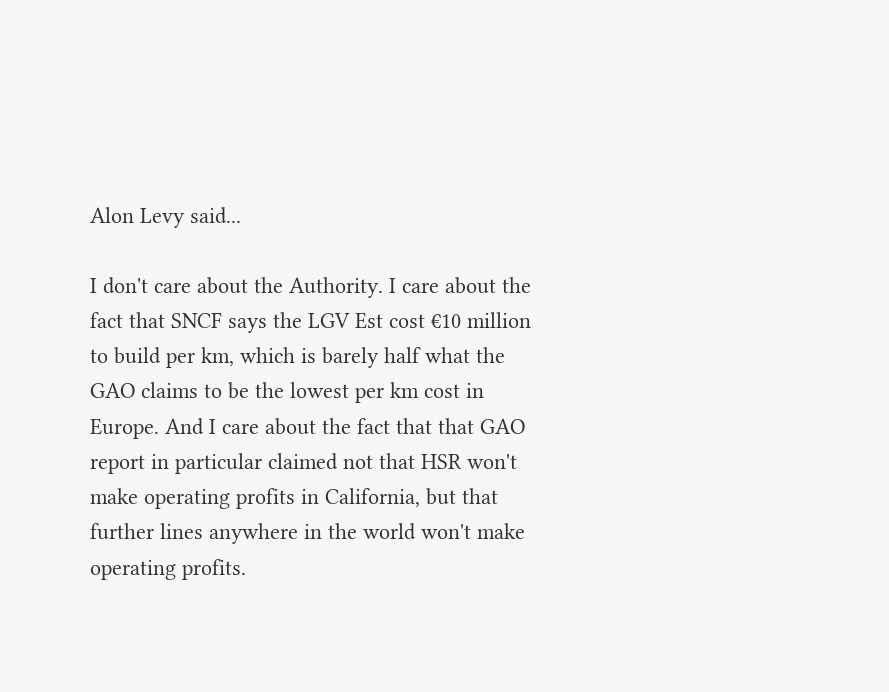Alon Levy said...

I don't care about the Authority. I care about the fact that SNCF says the LGV Est cost €10 million to build per km, which is barely half what the GAO claims to be the lowest per km cost in Europe. And I care about the fact that that GAO report in particular claimed not that HSR won't make operating profits in California, but that further lines anywhere in the world won't make operating profits.